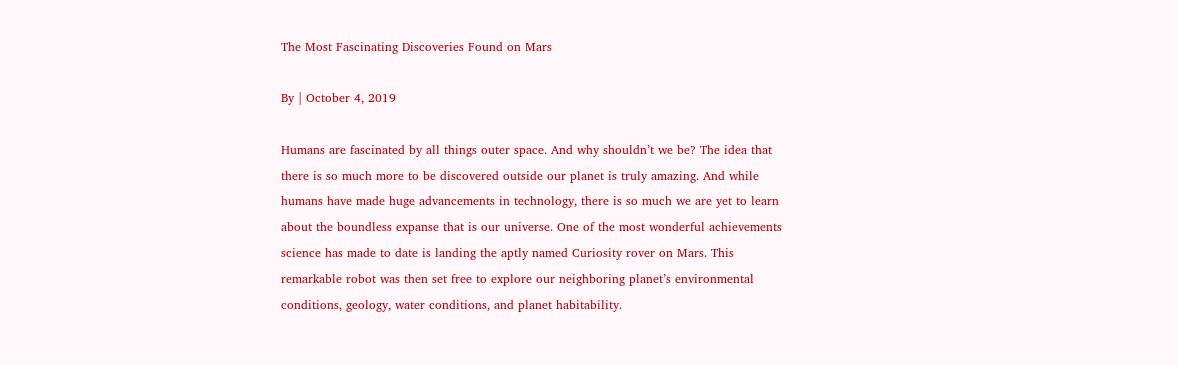The Most Fascinating Discoveries Found on Mars

By | October 4, 2019

Humans are fascinated by all things outer space. And why shouldn’t we be? The idea that there is so much more to be discovered outside our planet is truly amazing. And while humans have made huge advancements in technology, there is so much we are yet to learn about the boundless expanse that is our universe. One of the most wonderful achievements science has made to date is landing the aptly named Curiosity rover on Mars. This remarkable robot was then set free to explore our neighboring planet’s environmental conditions, geology, water conditions, and planet habitability.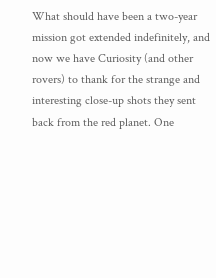What should have been a two-year mission got extended indefinitely, and now we have Curiosity (and other rovers) to thank for the strange and interesting close-up shots they sent back from the red planet. One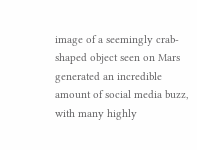image of a seemingly crab-shaped object seen on Mars generated an incredible amount of social media buzz, with many highly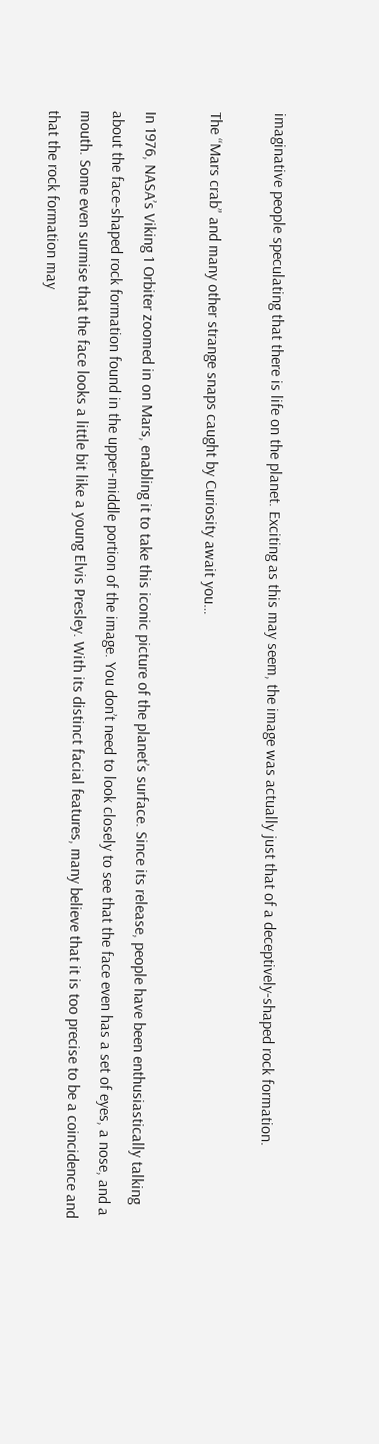imaginative people speculating that there is life on the planet. Exciting as this may seem, the image was actually just that of a deceptively-shaped rock formation.

The “Mars crab” and many other strange snaps caught by Curiosity await you…

In 1976, NASA’s Viking 1 Orbiter zoomed in on Mars, enabling it to take this iconic picture of the planet’s surface. Since its release, people have been enthusiastically talking about the face-shaped rock formation found in the upper-middle portion of the image. You don’t need to look closely to see that the face even has a set of eyes, a nose, and a mouth. Some even surmise that the face looks a little bit like a young Elvis Presley. With its distinct facial features, many believe that it is too precise to be a coincidence and that the rock formation may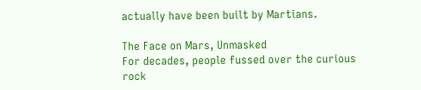actually have been built by Martians.

The Face on Mars, Unmasked
For decades, people fussed over the curious rock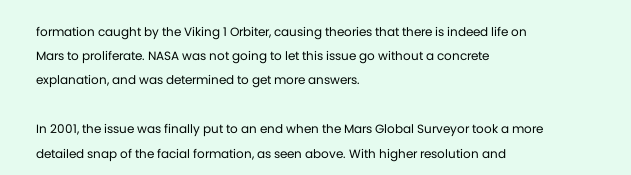formation caught by the Viking 1 Orbiter, causing theories that there is indeed life on Mars to proliferate. NASA was not going to let this issue go without a concrete explanation, and was determined to get more answers.

In 2001, the issue was finally put to an end when the Mars Global Surveyor took a more detailed snap of the facial formation, as seen above. With higher resolution and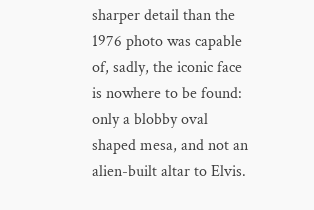sharper detail than the 1976 photo was capable of, sadly, the iconic face is nowhere to be found: only a blobby oval shaped mesa, and not an alien-built altar to Elvis.